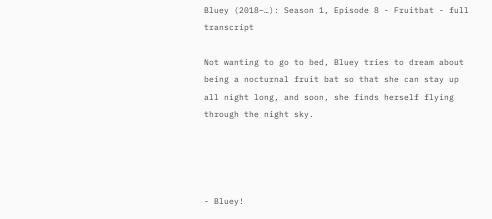Bluey (2018–…): Season 1, Episode 8 - Fruitbat - full transcript

Not wanting to go to bed, Bluey tries to dream about being a nocturnal fruit bat so that she can stay up all night long, and soon, she finds herself flying through the night sky.




- Bluey!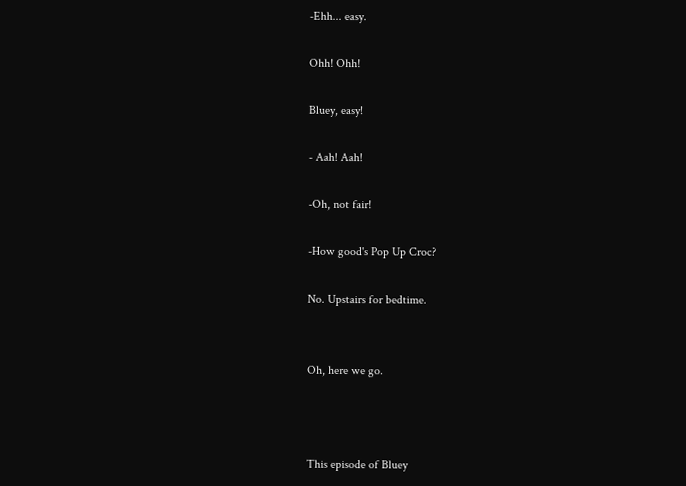-Ehh... easy.

Ohh! Ohh!

Bluey, easy!

- Aah! Aah!

-Oh, not fair!

-How good's Pop Up Croc?

No. Upstairs for bedtime.


Oh, here we go.



This episode of Bluey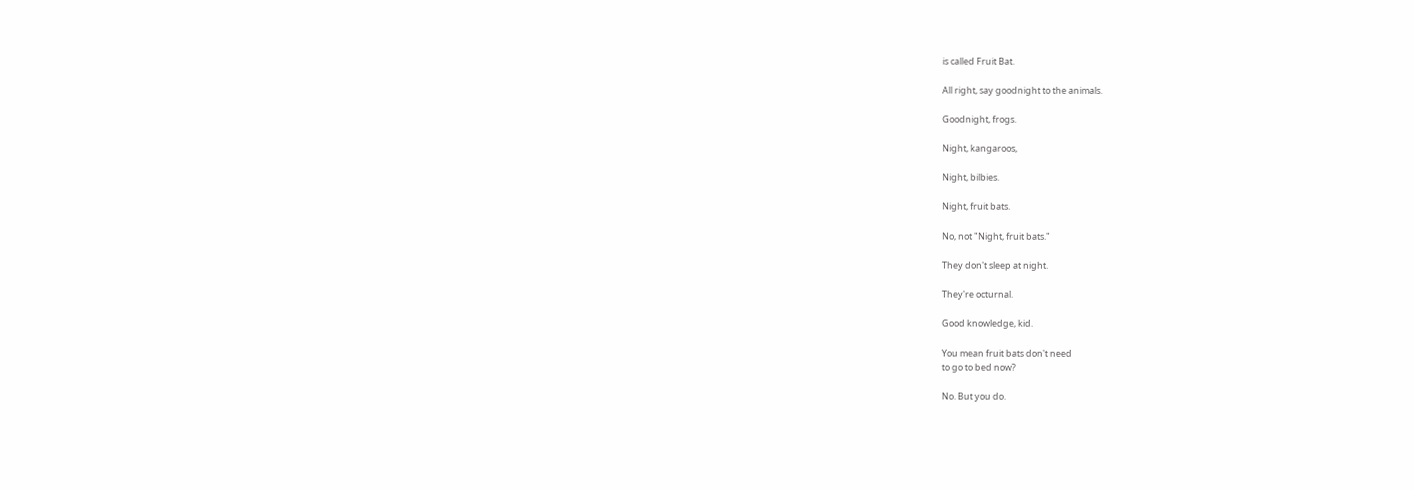is called Fruit Bat.

All right, say goodnight to the animals.

Goodnight, frogs.

Night, kangaroos,

Night, bilbies.

Night, fruit bats.

No, not "Night, fruit bats."

They don't sleep at night.

They're octurnal.

Good knowledge, kid.

You mean fruit bats don't need
to go to bed now?

No. But you do.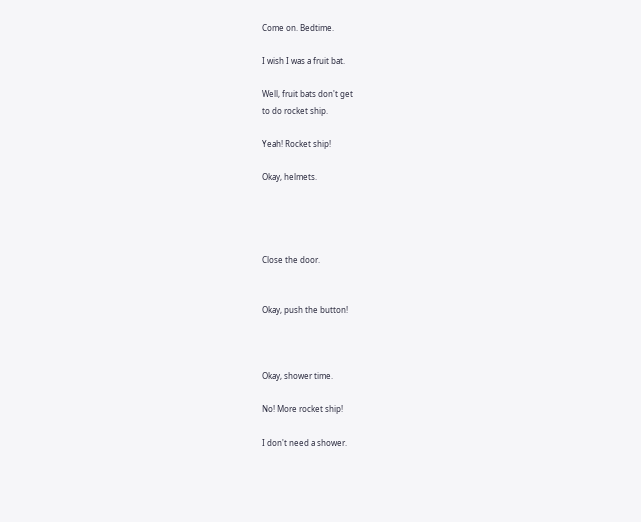Come on. Bedtime.

I wish I was a fruit bat.

Well, fruit bats don't get
to do rocket ship.

Yeah! Rocket ship!

Okay, helmets.




Close the door.


Okay, push the button!



Okay, shower time.

No! More rocket ship!

I don't need a shower.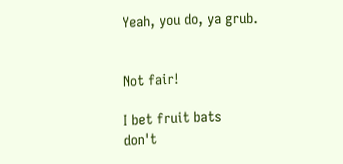Yeah, you do, ya grub.


Not fair!

I bet fruit bats
don't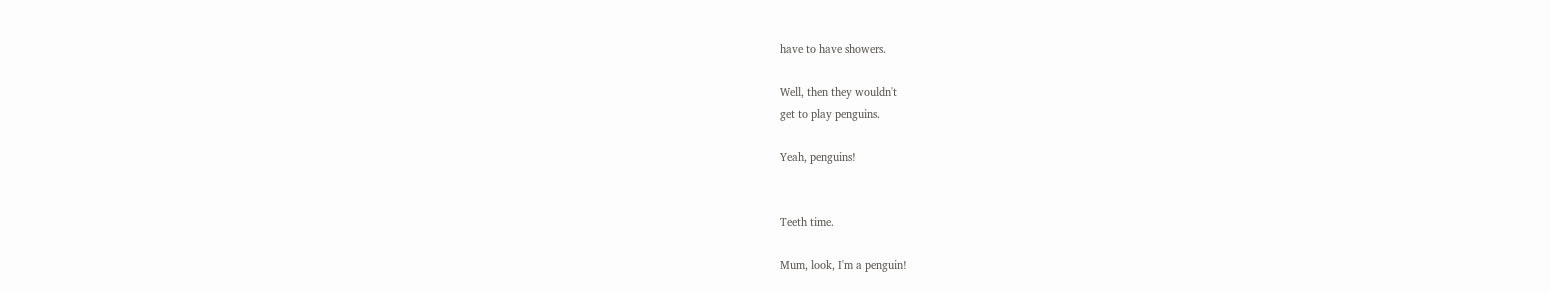have to have showers.

Well, then they wouldn't
get to play penguins.

Yeah, penguins!


Teeth time.

Mum, look, I'm a penguin!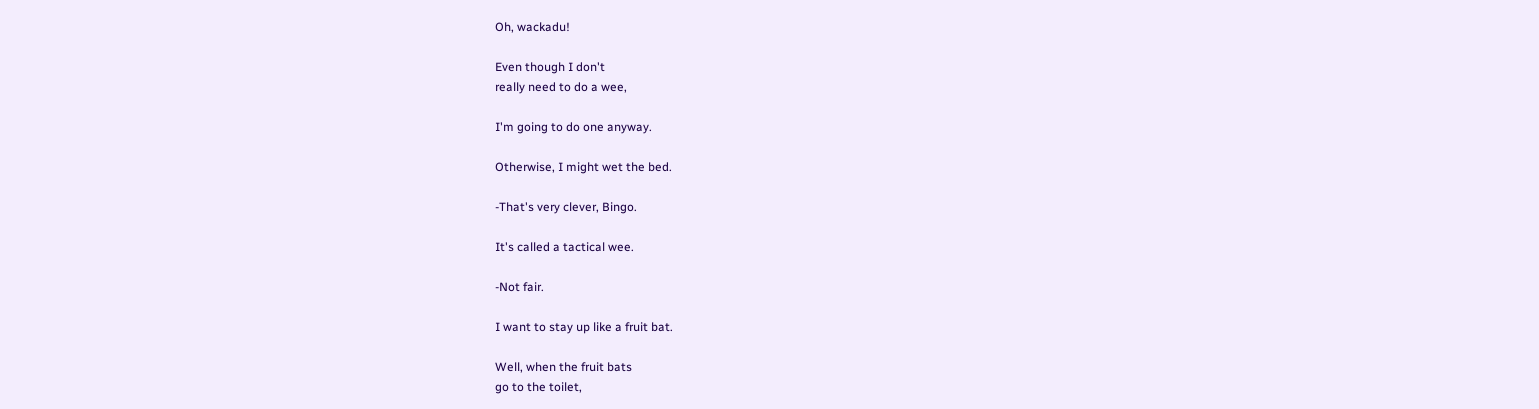Oh, wackadu!

Even though I don't
really need to do a wee,

I'm going to do one anyway.

Otherwise, I might wet the bed.

-That's very clever, Bingo.

It's called a tactical wee.

-Not fair.

I want to stay up like a fruit bat.

Well, when the fruit bats
go to the toilet,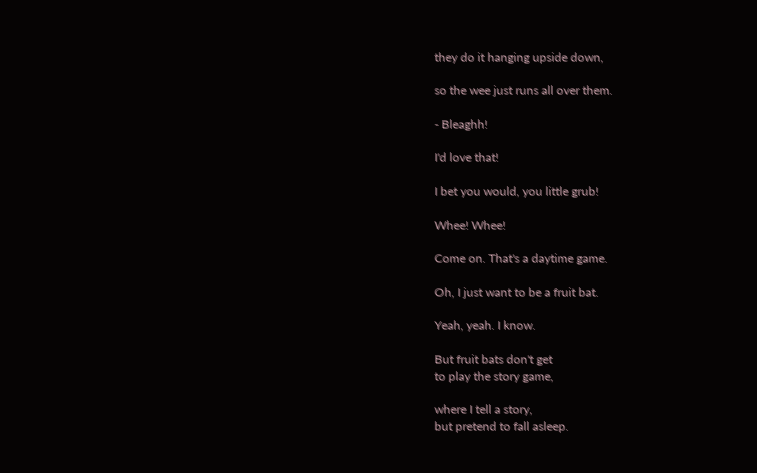they do it hanging upside down,

so the wee just runs all over them.

- Bleaghh!

I'd love that!

I bet you would, you little grub!

Whee! Whee!

Come on. That's a daytime game.

Oh, I just want to be a fruit bat.

Yeah, yeah. I know.

But fruit bats don't get
to play the story game,

where I tell a story,
but pretend to fall asleep.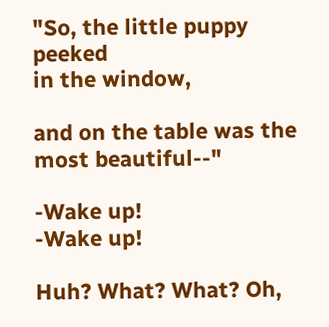"So, the little puppy peeked
in the window,

and on the table was the most beautiful--"

-Wake up!
-Wake up!

Huh? What? What? Oh,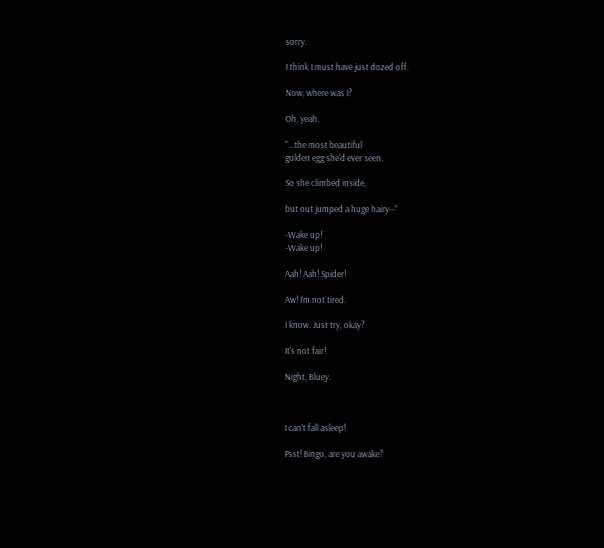sorry.

I think I must have just dozed off.

Now, where was I?

Oh, yeah.

"...the most beautiful
golden egg she'd ever seen.

So she climbed inside,

but out jumped a huge hairy--"

-Wake up!
-Wake up!

Aah! Aah! Spider!

Aw! I'm not tired.

I know. Just try, okay?

It's not fair!

Night, Bluey.



I can't fall asleep!

Psst! Bingo, are you awake?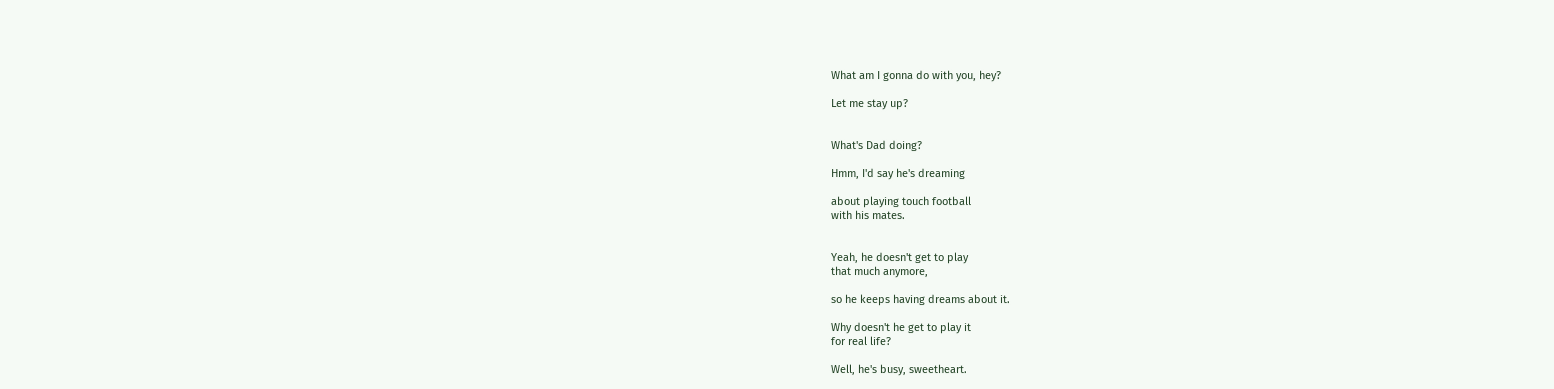What am I gonna do with you, hey?

Let me stay up?


What's Dad doing?

Hmm, I'd say he's dreaming

about playing touch football
with his mates.


Yeah, he doesn't get to play
that much anymore,

so he keeps having dreams about it.

Why doesn't he get to play it
for real life?

Well, he's busy, sweetheart.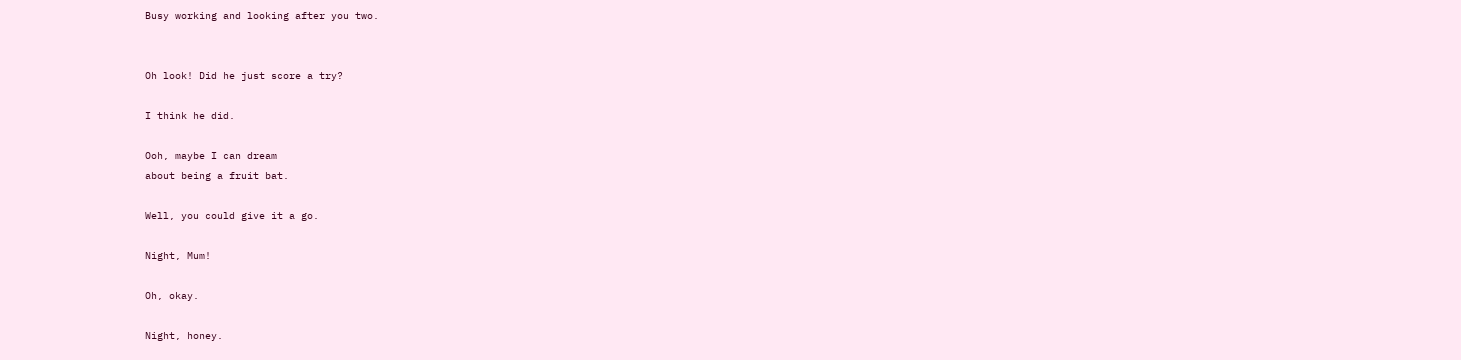Busy working and looking after you two.


Oh look! Did he just score a try?

I think he did.

Ooh, maybe I can dream
about being a fruit bat.

Well, you could give it a go.

Night, Mum!

Oh, okay.

Night, honey.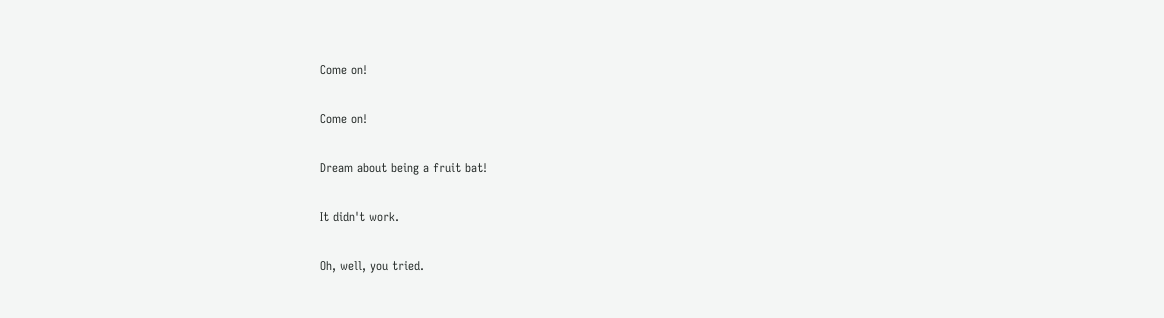Come on!

Come on!

Dream about being a fruit bat!

It didn't work.

Oh, well, you tried.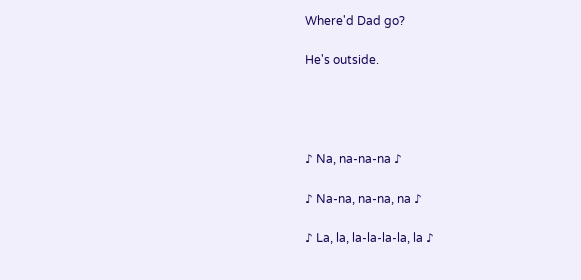Where'd Dad go?

He's outside.




♪ Na, na-na-na ♪

♪ Na-na, na-na, na ♪

♪ La, la, la-la-la-la, la ♪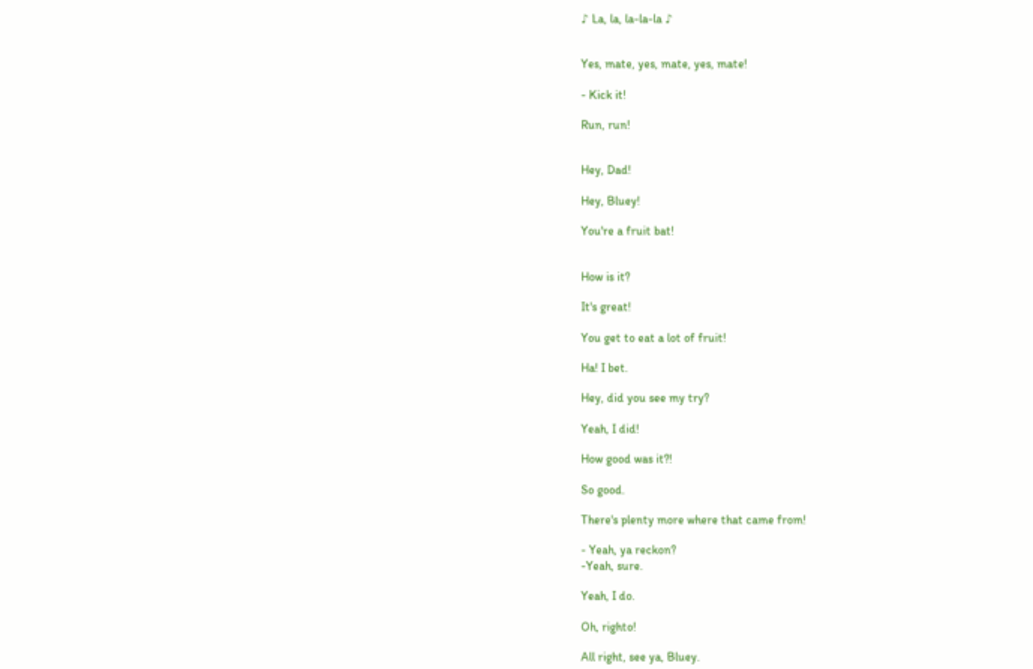♪ La, la, la-la-la ♪


Yes, mate, yes, mate, yes, mate!

- Kick it!

Run, run!


Hey, Dad!

Hey, Bluey!

You're a fruit bat!


How is it?

It's great!

You get to eat a lot of fruit!

Ha! I bet.

Hey, did you see my try?

Yeah, I did!

How good was it?!

So good.

There's plenty more where that came from!

- Yeah, ya reckon?
-Yeah, sure.

Yeah, I do.

Oh, righto!

All right, see ya, Bluey.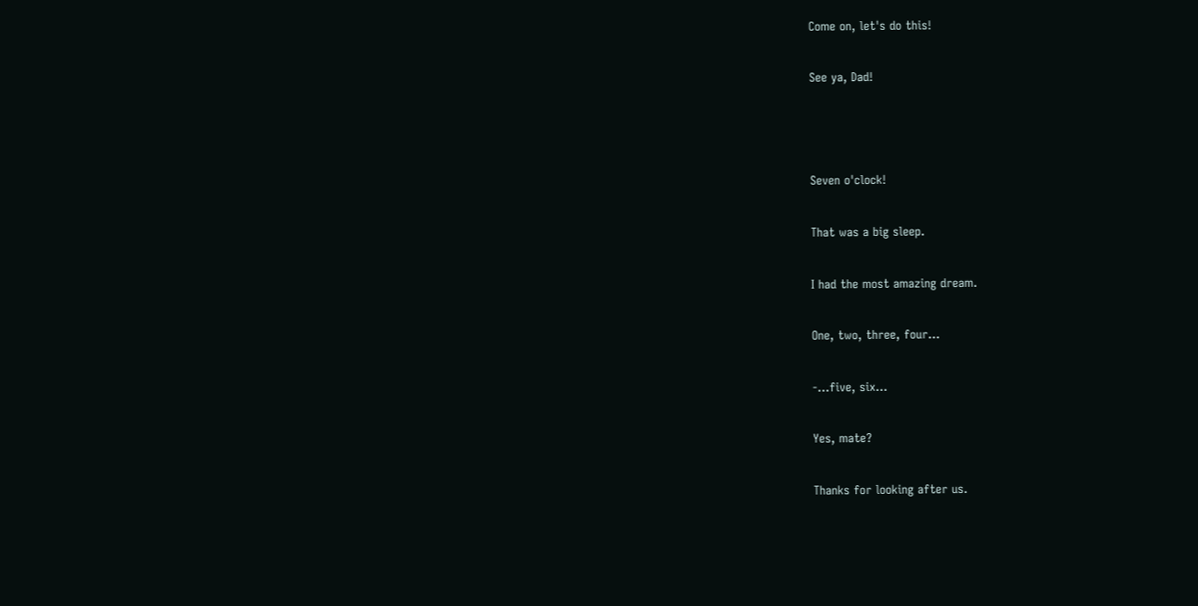Come on, let's do this!

See ya, Dad!



Seven o'clock!

That was a big sleep.

I had the most amazing dream.

One, two, three, four...

-...five, six...

Yes, mate?

Thanks for looking after us.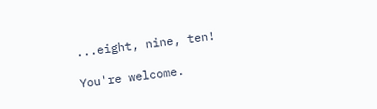...eight, nine, ten!

You're welcome.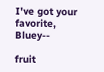I've got your favorite, Bluey--

fruit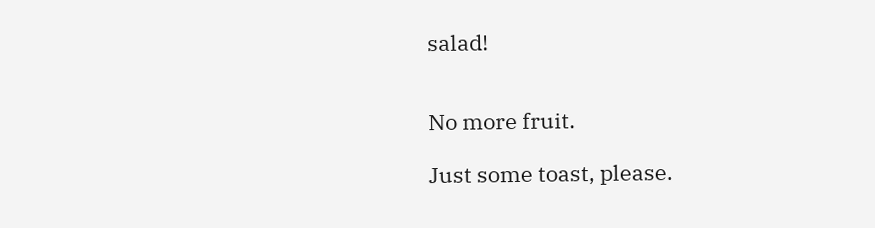salad!


No more fruit.

Just some toast, please.